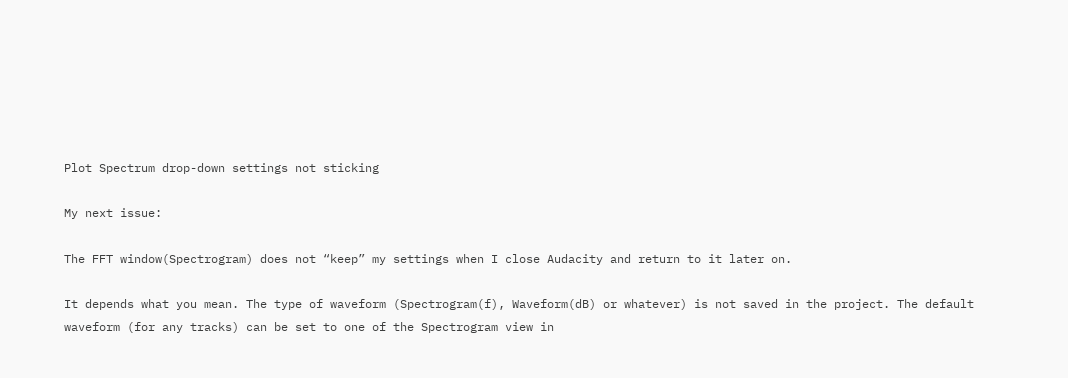Plot Spectrum drop-down settings not sticking

My next issue:

The FFT window(Spectrogram) does not “keep” my settings when I close Audacity and return to it later on.

It depends what you mean. The type of waveform (Spectrogram(f), Waveform(dB) or whatever) is not saved in the project. The default waveform (for any tracks) can be set to one of the Spectrogram view in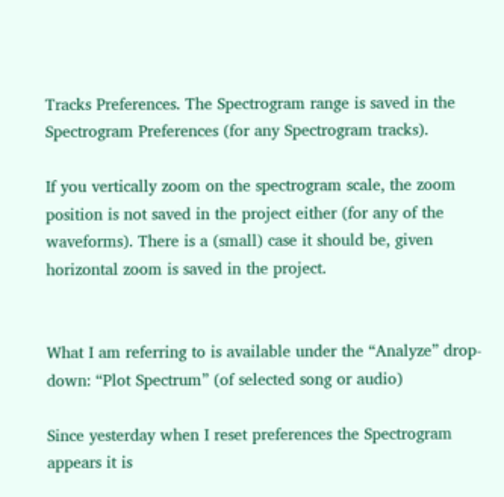Tracks Preferences. The Spectrogram range is saved in the Spectrogram Preferences (for any Spectrogram tracks).

If you vertically zoom on the spectrogram scale, the zoom position is not saved in the project either (for any of the waveforms). There is a (small) case it should be, given horizontal zoom is saved in the project.


What I am referring to is available under the “Analyze” drop-down: “Plot Spectrum” (of selected song or audio)

Since yesterday when I reset preferences the Spectrogram appears it is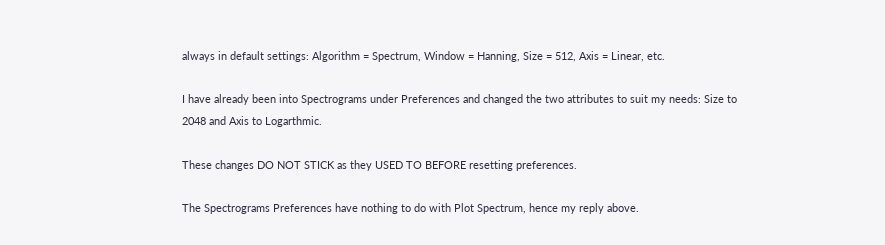always in default settings: Algorithm = Spectrum, Window = Hanning, Size = 512, Axis = Linear, etc.

I have already been into Spectrograms under Preferences and changed the two attributes to suit my needs: Size to 2048 and Axis to Logarthmic.

These changes DO NOT STICK as they USED TO BEFORE resetting preferences.

The Spectrograms Preferences have nothing to do with Plot Spectrum, hence my reply above.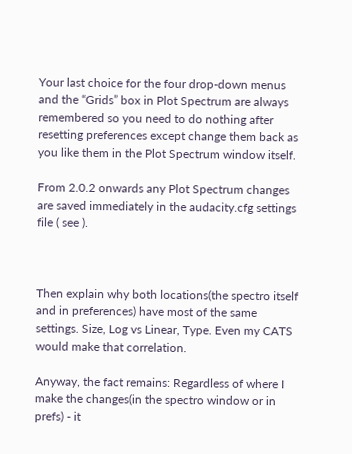Your last choice for the four drop-down menus and the “Grids” box in Plot Spectrum are always remembered so you need to do nothing after resetting preferences except change them back as you like them in the Plot Spectrum window itself.

From 2.0.2 onwards any Plot Spectrum changes are saved immediately in the audacity.cfg settings file ( see ).



Then explain why both locations(the spectro itself and in preferences) have most of the same settings. Size, Log vs Linear, Type. Even my CATS would make that correlation.

Anyway, the fact remains: Regardless of where I make the changes(in the spectro window or in prefs) - it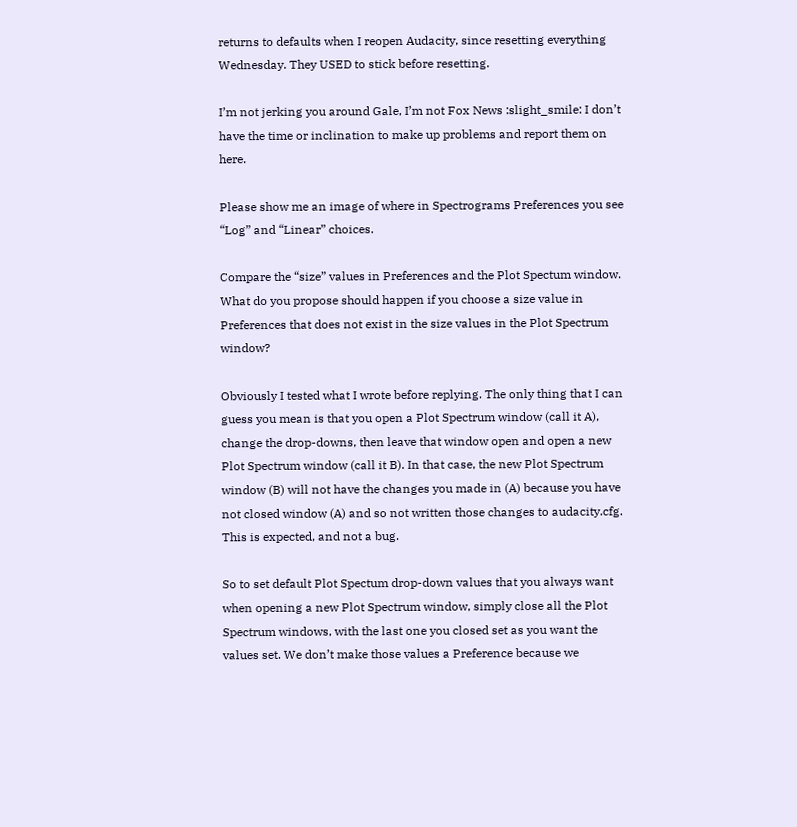returns to defaults when I reopen Audacity, since resetting everything Wednesday. They USED to stick before resetting.

I’m not jerking you around Gale, I’m not Fox News :slight_smile: I don’t have the time or inclination to make up problems and report them on here.

Please show me an image of where in Spectrograms Preferences you see “Log” and “Linear” choices.

Compare the “size” values in Preferences and the Plot Spectum window. What do you propose should happen if you choose a size value in Preferences that does not exist in the size values in the Plot Spectrum window?

Obviously I tested what I wrote before replying. The only thing that I can guess you mean is that you open a Plot Spectrum window (call it A), change the drop-downs, then leave that window open and open a new Plot Spectrum window (call it B). In that case, the new Plot Spectrum window (B) will not have the changes you made in (A) because you have not closed window (A) and so not written those changes to audacity.cfg. This is expected, and not a bug.

So to set default Plot Spectum drop-down values that you always want when opening a new Plot Spectrum window, simply close all the Plot Spectrum windows, with the last one you closed set as you want the values set. We don’t make those values a Preference because we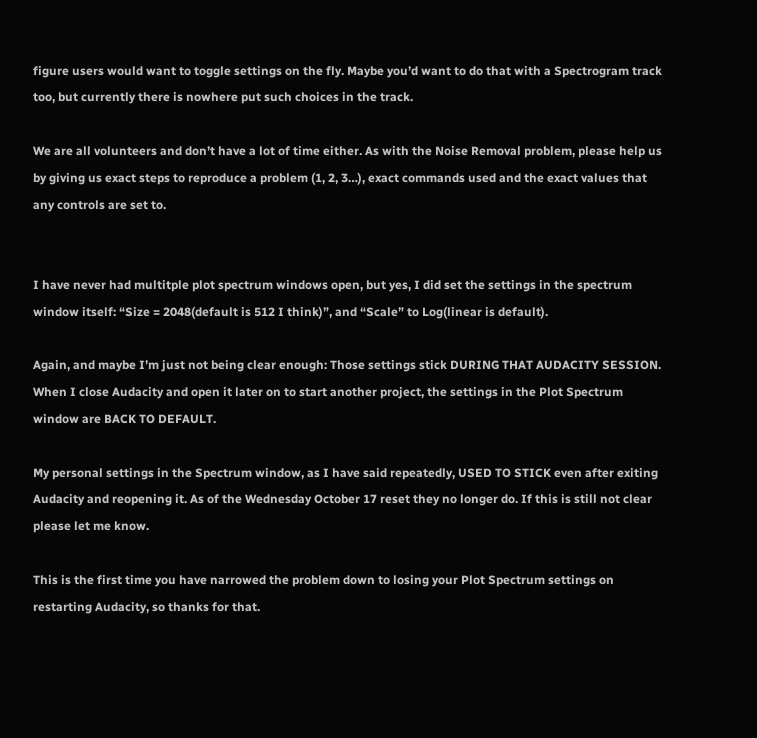figure users would want to toggle settings on the fly. Maybe you’d want to do that with a Spectrogram track too, but currently there is nowhere put such choices in the track.

We are all volunteers and don’t have a lot of time either. As with the Noise Removal problem, please help us by giving us exact steps to reproduce a problem (1, 2, 3…), exact commands used and the exact values that any controls are set to.


I have never had multitple plot spectrum windows open, but yes, I did set the settings in the spectrum window itself: “Size = 2048(default is 512 I think)”, and “Scale” to Log(linear is default).

Again, and maybe I’m just not being clear enough: Those settings stick DURING THAT AUDACITY SESSION. When I close Audacity and open it later on to start another project, the settings in the Plot Spectrum window are BACK TO DEFAULT.

My personal settings in the Spectrum window, as I have said repeatedly, USED TO STICK even after exiting Audacity and reopening it. As of the Wednesday October 17 reset they no longer do. If this is still not clear please let me know.

This is the first time you have narrowed the problem down to losing your Plot Spectrum settings on restarting Audacity, so thanks for that.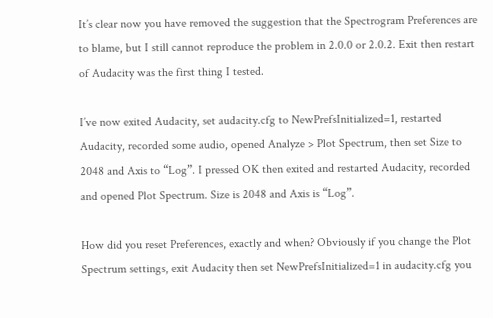It’s clear now you have removed the suggestion that the Spectrogram Preferences are to blame, but I still cannot reproduce the problem in 2.0.0 or 2.0.2. Exit then restart of Audacity was the first thing I tested.

I’ve now exited Audacity, set audacity.cfg to NewPrefsInitialized=1, restarted Audacity, recorded some audio, opened Analyze > Plot Spectrum, then set Size to 2048 and Axis to “Log”. I pressed OK then exited and restarted Audacity, recorded and opened Plot Spectrum. Size is 2048 and Axis is “Log”.

How did you reset Preferences, exactly and when? Obviously if you change the Plot Spectrum settings, exit Audacity then set NewPrefsInitialized=1 in audacity.cfg you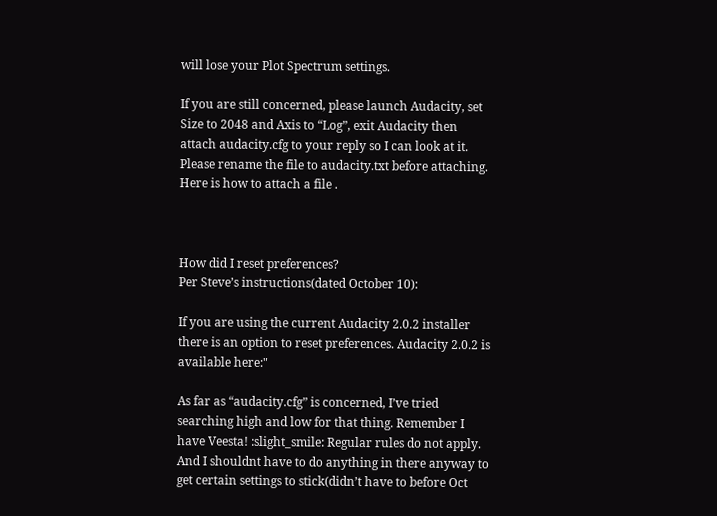will lose your Plot Spectrum settings.

If you are still concerned, please launch Audacity, set Size to 2048 and Axis to “Log”, exit Audacity then attach audacity.cfg to your reply so I can look at it. Please rename the file to audacity.txt before attaching. Here is how to attach a file .



How did I reset preferences?
Per Steve’s instructions(dated October 10):

If you are using the current Audacity 2.0.2 installer there is an option to reset preferences. Audacity 2.0.2 is available here:"

As far as “audacity.cfg” is concerned, I’ve tried searching high and low for that thing. Remember I have Veesta! :slight_smile: Regular rules do not apply. And I shouldnt have to do anything in there anyway to get certain settings to stick(didn’t have to before Oct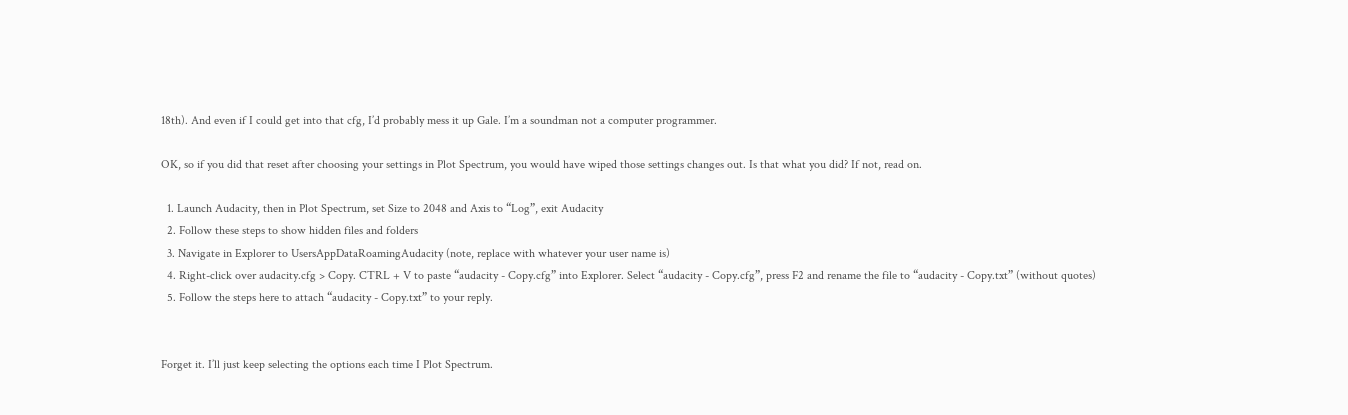18th). And even if I could get into that cfg, I’d probably mess it up Gale. I’m a soundman not a computer programmer.

OK, so if you did that reset after choosing your settings in Plot Spectrum, you would have wiped those settings changes out. Is that what you did? If not, read on.

  1. Launch Audacity, then in Plot Spectrum, set Size to 2048 and Axis to “Log”, exit Audacity
  2. Follow these steps to show hidden files and folders
  3. Navigate in Explorer to UsersAppDataRoamingAudacity (note, replace with whatever your user name is)
  4. Right-click over audacity.cfg > Copy. CTRL + V to paste “audacity - Copy.cfg” into Explorer. Select “audacity - Copy.cfg”, press F2 and rename the file to “audacity - Copy.txt” (without quotes)
  5. Follow the steps here to attach “audacity - Copy.txt” to your reply.


Forget it. I’ll just keep selecting the options each time I Plot Spectrum.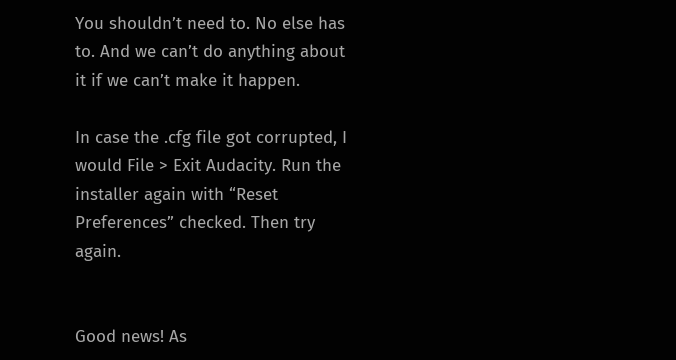You shouldn’t need to. No else has to. And we can’t do anything about it if we can’t make it happen.

In case the .cfg file got corrupted, I would File > Exit Audacity. Run the installer again with “Reset Preferences” checked. Then try again.


Good news! As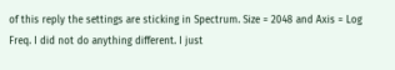of this reply the settings are sticking in Spectrum. Size = 2048 and Axis = Log Freq. I did not do anything different. I just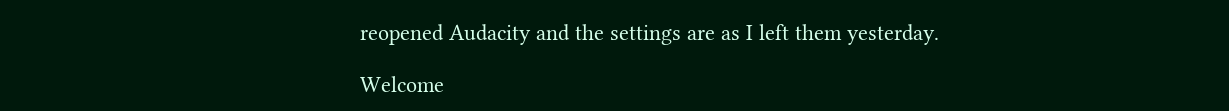reopened Audacity and the settings are as I left them yesterday.

Welcome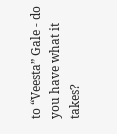to “Veesta” Gale - do you have what it takes?